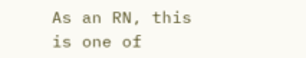As an RN, this is one of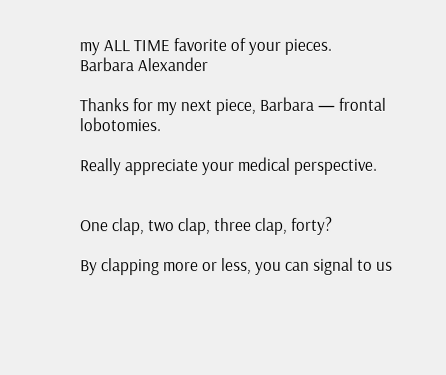my ALL TIME favorite of your pieces.
Barbara Alexander

Thanks for my next piece, Barbara — frontal lobotomies.

Really appreciate your medical perspective.


One clap, two clap, three clap, forty?

By clapping more or less, you can signal to us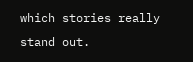which stories really stand out.